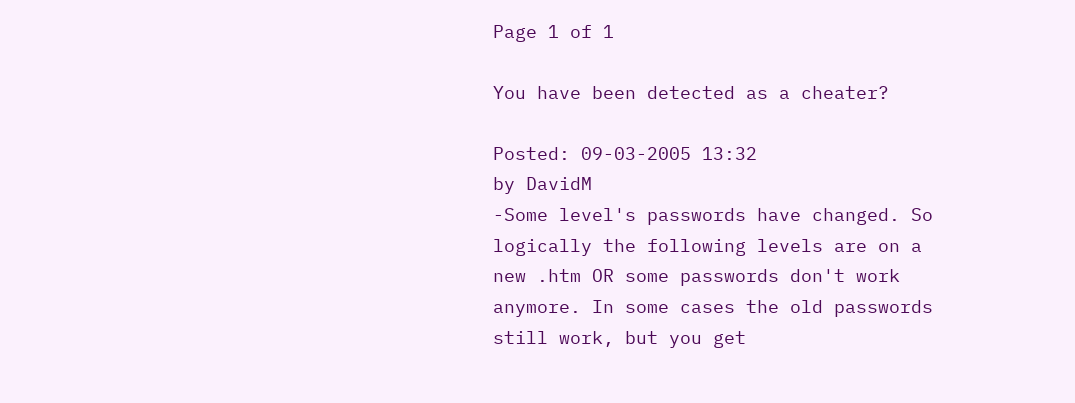Page 1 of 1

You have been detected as a cheater?

Posted: 09-03-2005 13:32
by DavidM
-Some level's passwords have changed. So logically the following levels are on a new .htm OR some passwords don't work anymore. In some cases the old passwords still work, but you get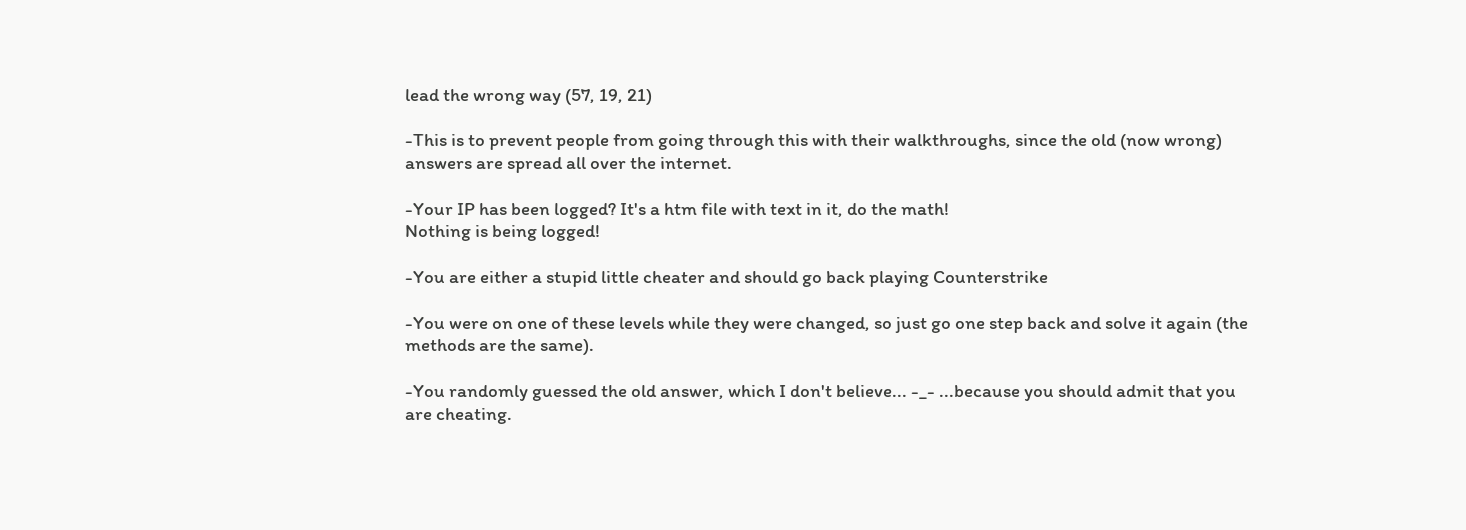lead the wrong way (57, 19, 21)

-This is to prevent people from going through this with their walkthroughs, since the old (now wrong) answers are spread all over the internet.

-Your IP has been logged? It's a htm file with text in it, do the math!
Nothing is being logged!

-You are either a stupid little cheater and should go back playing Counterstrike

-You were on one of these levels while they were changed, so just go one step back and solve it again (the methods are the same).

-You randomly guessed the old answer, which I don't believe... -_- ...because you should admit that you are cheating.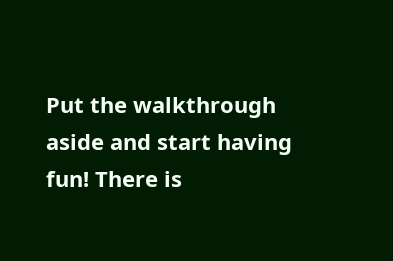Put the walkthrough aside and start having fun! There is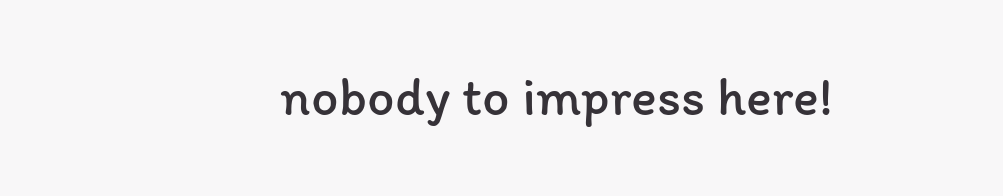nobody to impress here!